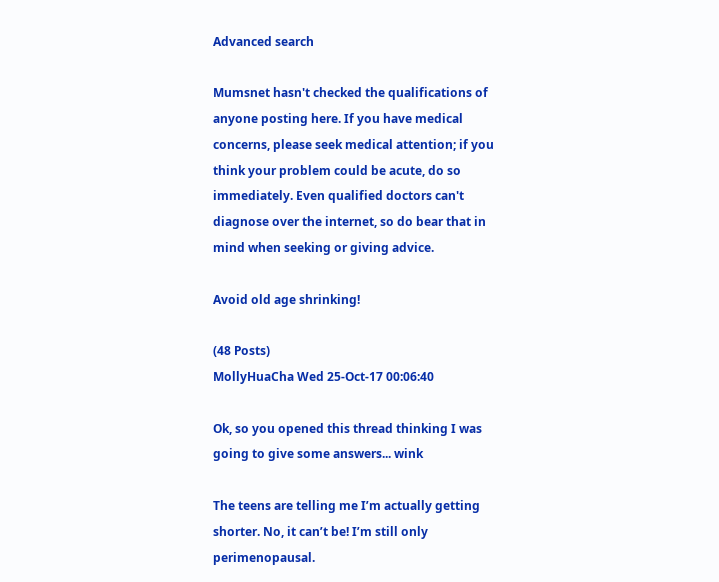Advanced search

Mumsnet hasn't checked the qualifications of anyone posting here. If you have medical concerns, please seek medical attention; if you think your problem could be acute, do so immediately. Even qualified doctors can't diagnose over the internet, so do bear that in mind when seeking or giving advice.

Avoid old age shrinking!

(48 Posts)
MollyHuaCha Wed 25-Oct-17 00:06:40

Ok, so you opened this thread thinking I was going to give some answers... wink

The teens are telling me I’m actually getting shorter. No, it can’t be! I’m still only perimenopausal.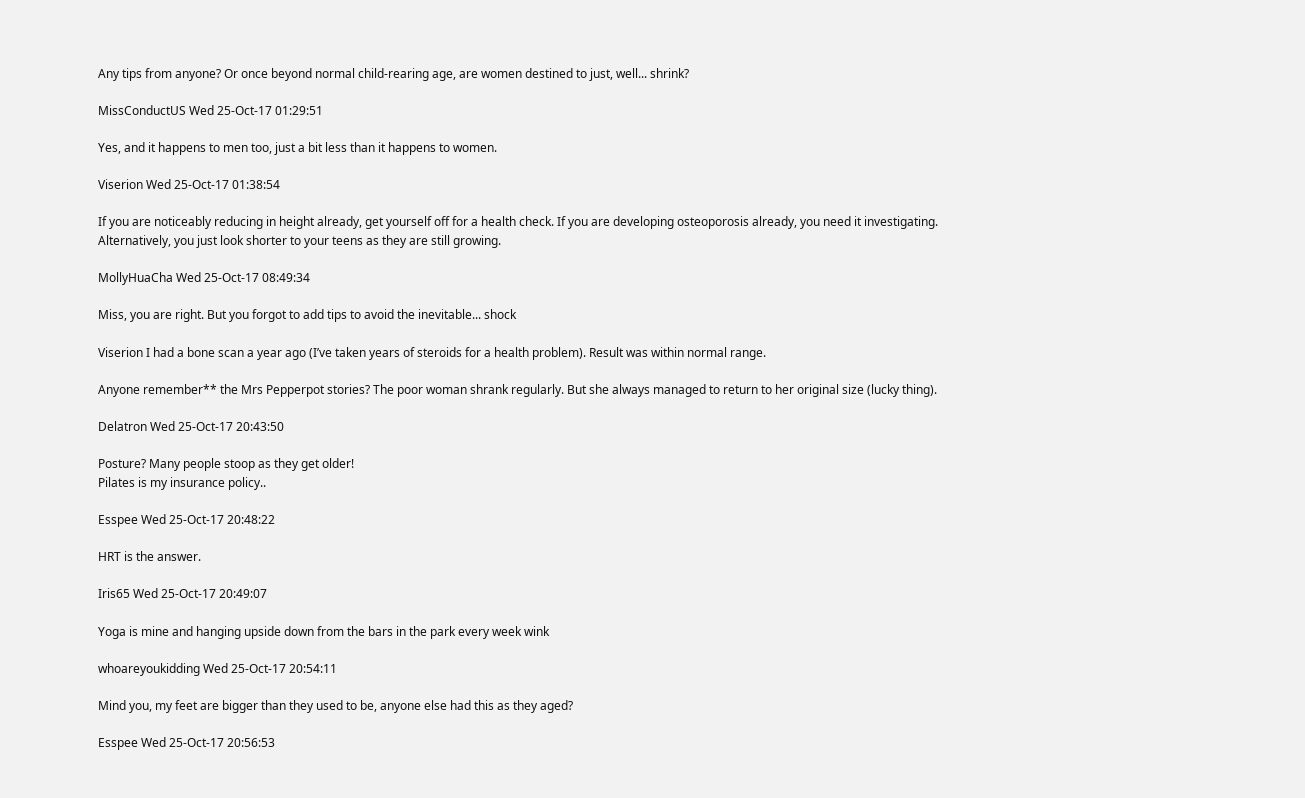Any tips from anyone? Or once beyond normal child-rearing age, are women destined to just, well... shrink?

MissConductUS Wed 25-Oct-17 01:29:51

Yes, and it happens to men too, just a bit less than it happens to women.

Viserion Wed 25-Oct-17 01:38:54

If you are noticeably reducing in height already, get yourself off for a health check. If you are developing osteoporosis already, you need it investigating.
Alternatively, you just look shorter to your teens as they are still growing.

MollyHuaCha Wed 25-Oct-17 08:49:34

Miss, you are right. But you forgot to add tips to avoid the inevitable... shock

Viserion I had a bone scan a year ago (I’ve taken years of steroids for a health problem). Result was within normal range.

Anyone remember** the Mrs Pepperpot stories? The poor woman shrank regularly. But she always managed to return to her original size (lucky thing).

Delatron Wed 25-Oct-17 20:43:50

Posture? Many people stoop as they get older!
Pilates is my insurance policy..

Esspee Wed 25-Oct-17 20:48:22

HRT is the answer.

Iris65 Wed 25-Oct-17 20:49:07

Yoga is mine and hanging upside down from the bars in the park every week wink

whoareyoukidding Wed 25-Oct-17 20:54:11

Mind you, my feet are bigger than they used to be, anyone else had this as they aged?

Esspee Wed 25-Oct-17 20:56:53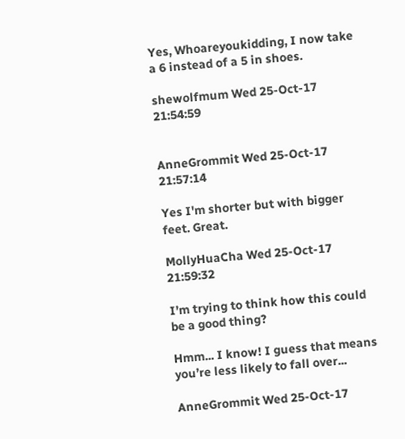Yes, Whoareyoukidding, I now take a 6 instead of a 5 in shoes.

shewolfmum Wed 25-Oct-17 21:54:59


AnneGrommit Wed 25-Oct-17 21:57:14

Yes I'm shorter but with bigger feet. Great.

MollyHuaCha Wed 25-Oct-17 21:59:32

I’m trying to think how this could be a good thing?

Hmm... I know! I guess that means you’re less likely to fall over...

AnneGrommit Wed 25-Oct-17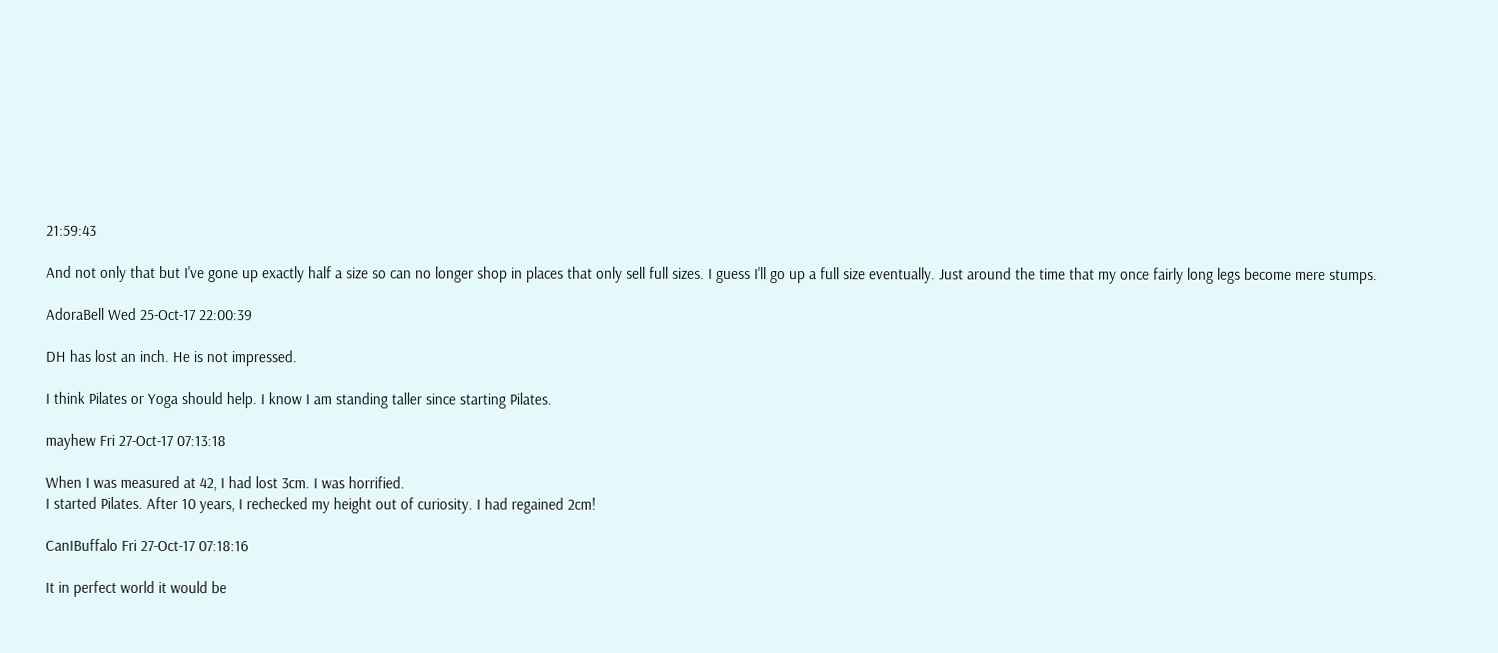21:59:43

And not only that but I've gone up exactly half a size so can no longer shop in places that only sell full sizes. I guess I'll go up a full size eventually. Just around the time that my once fairly long legs become mere stumps.

AdoraBell Wed 25-Oct-17 22:00:39

DH has lost an inch. He is not impressed.

I think Pilates or Yoga should help. I know I am standing taller since starting Pilates.

mayhew Fri 27-Oct-17 07:13:18

When I was measured at 42, I had lost 3cm. I was horrified.
I started Pilates. After 10 years, I rechecked my height out of curiosity. I had regained 2cm!

CanIBuffalo Fri 27-Oct-17 07:18:16

It in perfect world it would be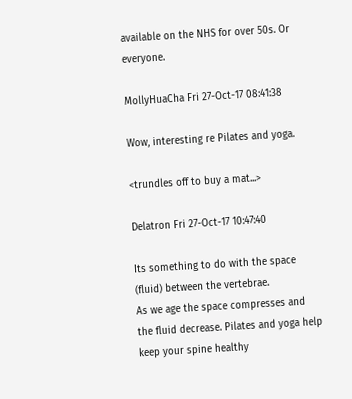available on the NHS for over 50s. Or everyone.

MollyHuaCha Fri 27-Oct-17 08:41:38

Wow, interesting re Pilates and yoga.

<trundles off to buy a mat...>

Delatron Fri 27-Oct-17 10:47:40

Its something to do with the space (fluid) between the vertebrae.
As we age the space compresses and the fluid decrease. Pilates and yoga help keep your spine healthy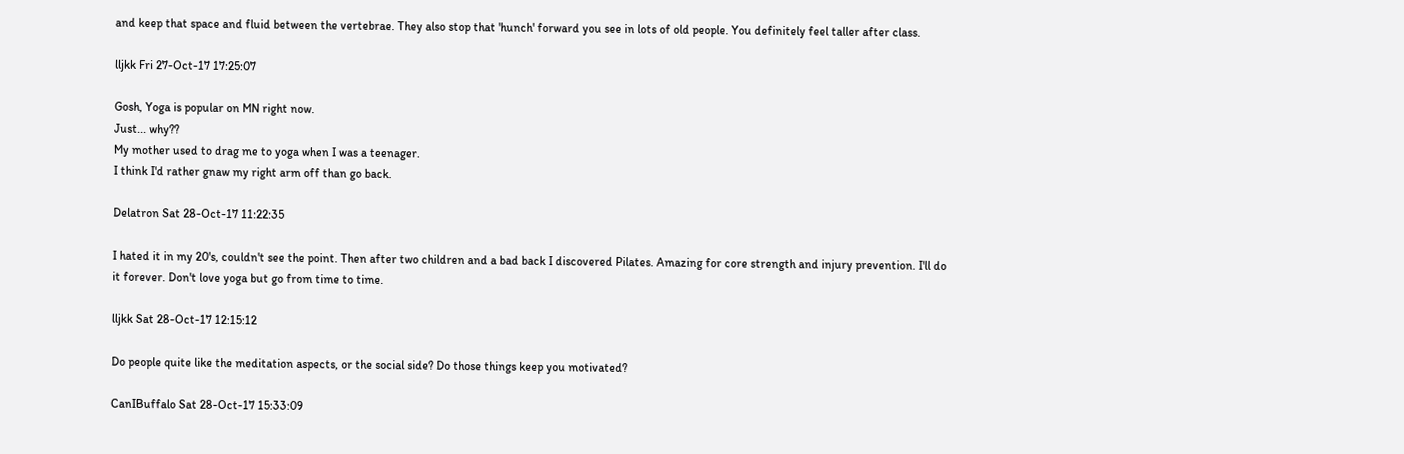and keep that space and fluid between the vertebrae. They also stop that 'hunch' forward you see in lots of old people. You definitely feel taller after class.

lljkk Fri 27-Oct-17 17:25:07

Gosh, Yoga is popular on MN right now.
Just... why??
My mother used to drag me to yoga when I was a teenager.
I think I'd rather gnaw my right arm off than go back.

Delatron Sat 28-Oct-17 11:22:35

I hated it in my 20's, couldn't see the point. Then after two children and a bad back I discovered Pilates. Amazing for core strength and injury prevention. I'll do it forever. Don't love yoga but go from time to time.

lljkk Sat 28-Oct-17 12:15:12

Do people quite like the meditation aspects, or the social side? Do those things keep you motivated?

CanIBuffalo Sat 28-Oct-17 15:33:09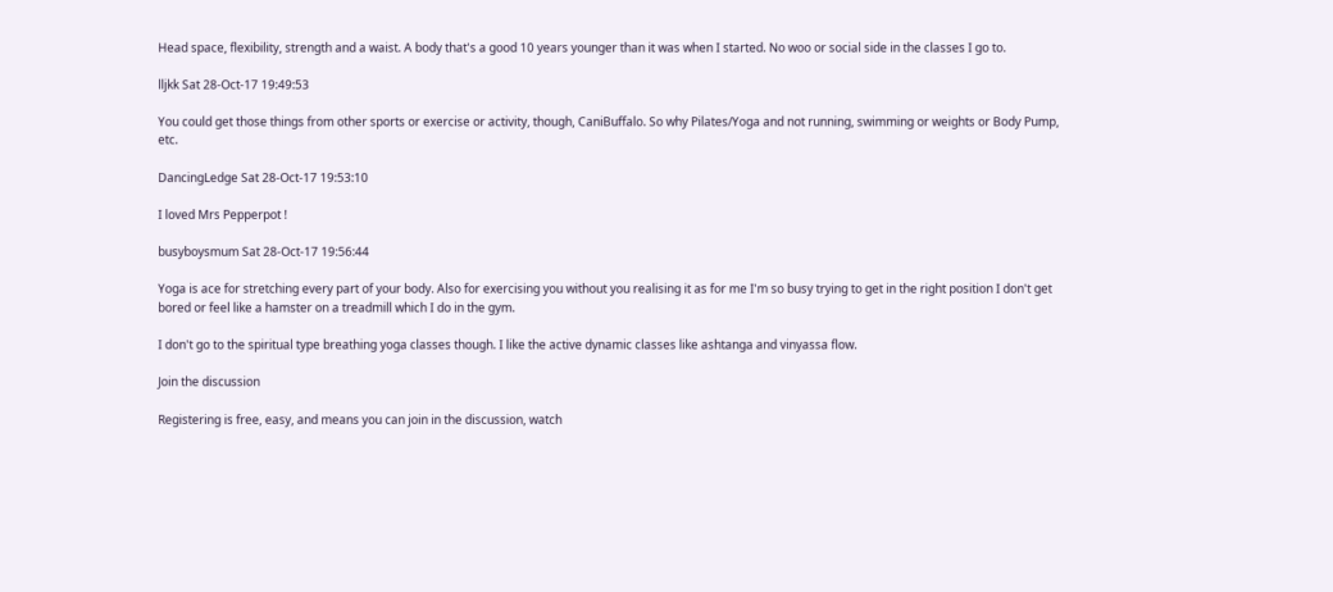Head space, flexibility, strength and a waist. A body that's a good 10 years younger than it was when I started. No woo or social side in the classes I go to.

lljkk Sat 28-Oct-17 19:49:53

You could get those things from other sports or exercise or activity, though, CaniBuffalo. So why Pilates/Yoga and not running, swimming or weights or Body Pump, etc.

DancingLedge Sat 28-Oct-17 19:53:10

I loved Mrs Pepperpot !

busyboysmum Sat 28-Oct-17 19:56:44

Yoga is ace for stretching every part of your body. Also for exercising you without you realising it as for me I'm so busy trying to get in the right position I don't get bored or feel like a hamster on a treadmill which I do in the gym.

I don't go to the spiritual type breathing yoga classes though. I like the active dynamic classes like ashtanga and vinyassa flow.

Join the discussion

Registering is free, easy, and means you can join in the discussion, watch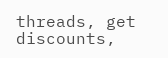threads, get discounts,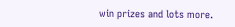win prizes and lots more.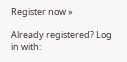Register now »

Already registered? Log in with: